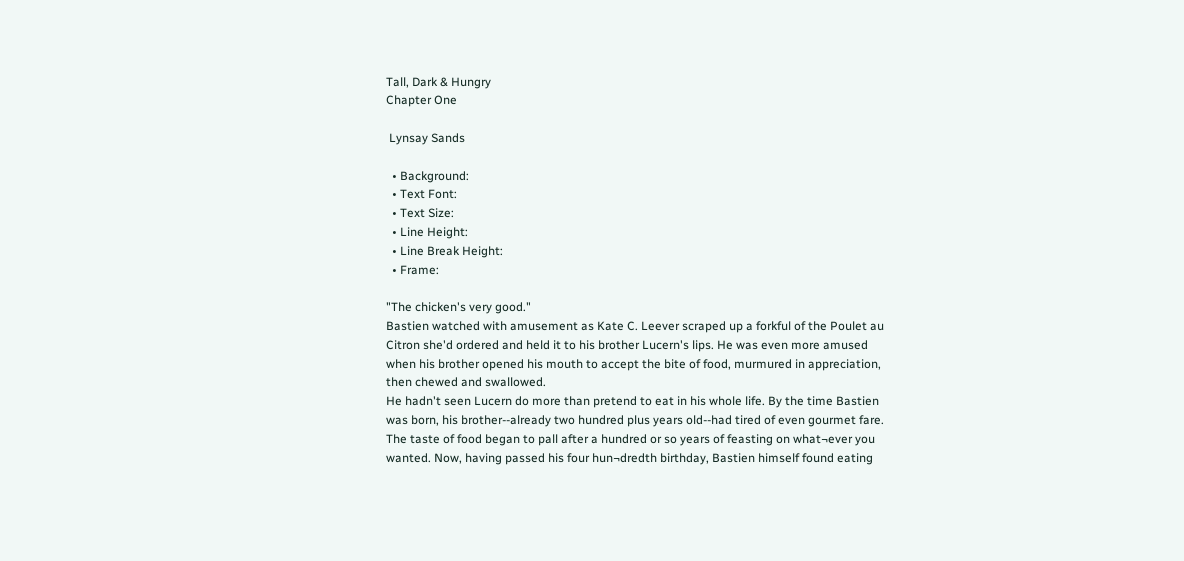Tall, Dark & Hungry
Chapter One

 Lynsay Sands

  • Background:
  • Text Font:
  • Text Size:
  • Line Height:
  • Line Break Height:
  • Frame:

"The chicken's very good."
Bastien watched with amusement as Kate C. Leever scraped up a forkful of the Poulet au Citron she'd ordered and held it to his brother Lucern's lips. He was even more amused when his brother opened his mouth to accept the bite of food, murmured in appreciation, then chewed and swallowed.
He hadn't seen Lucern do more than pretend to eat in his whole life. By the time Bastien was born, his brother--already two hundred plus years old--had tired of even gourmet fare. The taste of food began to pall after a hundred or so years of feasting on what¬ever you wanted. Now, having passed his four hun¬dredth birthday, Bastien himself found eating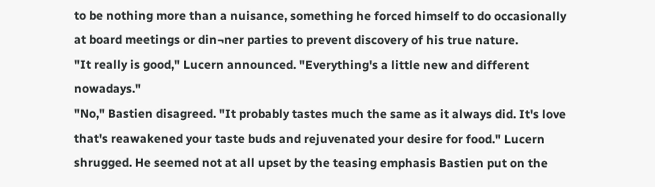to be nothing more than a nuisance, something he forced himself to do occasionally at board meetings or din¬ner parties to prevent discovery of his true nature.
"It really is good," Lucern announced. "Everything's a little new and different nowadays."
"No," Bastien disagreed. "It probably tastes much the same as it always did. It's love that's reawakened your taste buds and rejuvenated your desire for food." Lucern shrugged. He seemed not at all upset by the teasing emphasis Bastien put on the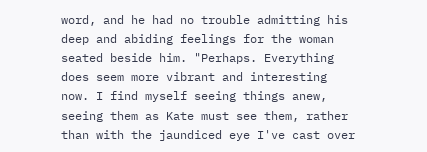word, and he had no trouble admitting his deep and abiding feelings for the woman seated beside him. "Perhaps. Everything does seem more vibrant and interesting now. I find myself seeing things anew, seeing them as Kate must see them, rather than with the jaundiced eye I've cast over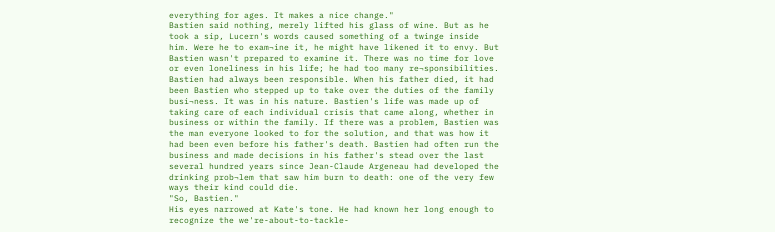everything for ages. It makes a nice change."
Bastien said nothing, merely lifted his glass of wine. But as he took a sip, Lucern's words caused something of a twinge inside him. Were he to exam¬ine it, he might have likened it to envy. But Bastien wasn't prepared to examine it. There was no time for love or even loneliness in his life; he had too many re¬sponsibilities. Bastien had always been responsible. When his father died, it had been Bastien who stepped up to take over the duties of the family busi¬ness. It was in his nature. Bastien's life was made up of taking care of each individual crisis that came along, whether in business or within the family. If there was a problem, Bastien was the man everyone looked to for the solution, and that was how it had been even before his father's death. Bastien had often run the business and made decisions in his father's stead over the last several hundred years since Jean-Claude Argeneau had developed the drinking prob¬lem that saw him burn to death: one of the very few ways their kind could die.
"So, Bastien."
His eyes narrowed at Kate's tone. He had known her long enough to recognize the we're-about-to-tackle-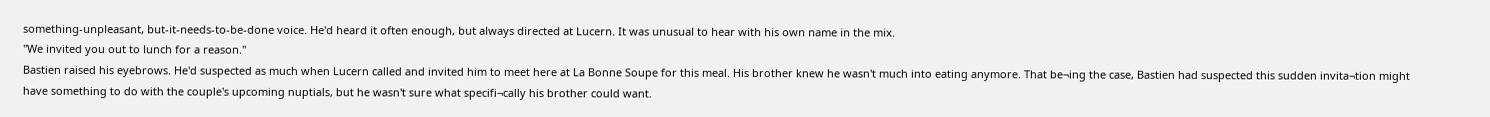something-unpleasant, but-it-needs-to-be-done voice. He'd heard it often enough, but always directed at Lucern. It was unusual to hear with his own name in the mix.
"We invited you out to lunch for a reason."
Bastien raised his eyebrows. He'd suspected as much when Lucern called and invited him to meet here at La Bonne Soupe for this meal. His brother knew he wasn't much into eating anymore. That be¬ing the case, Bastien had suspected this sudden invita¬tion might have something to do with the couple's upcoming nuptials, but he wasn't sure what specifi¬cally his brother could want.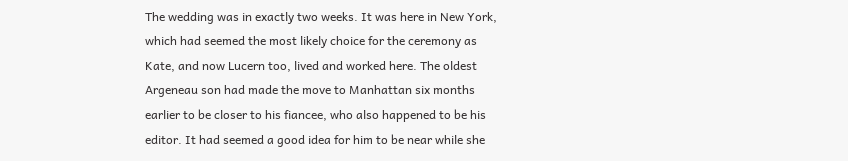The wedding was in exactly two weeks. It was here in New York, which had seemed the most likely choice for the ceremony as Kate, and now Lucern too, lived and worked here. The oldest Argeneau son had made the move to Manhattan six months earlier to be closer to his fiancee, who also happened to be his editor. It had seemed a good idea for him to be near while she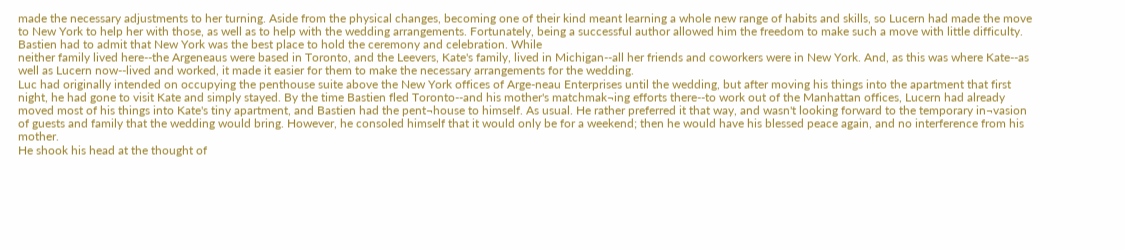made the necessary adjustments to her turning. Aside from the physical changes, becoming one of their kind meant learning a whole new range of habits and skills, so Lucern had made the move to New York to help her with those, as well as to help with the wedding arrangements. Fortunately, being a successful author allowed him the freedom to make such a move with little difficulty.
Bastien had to admit that New York was the best place to hold the ceremony and celebration. While
neither family lived here--the Argeneaus were based in Toronto, and the Leevers, Kate's family, lived in Michigan--all her friends and coworkers were in New York. And, as this was where Kate--as well as Lucern now--lived and worked, it made it easier for them to make the necessary arrangements for the wedding.
Luc had originally intended on occupying the penthouse suite above the New York offices of Arge-neau Enterprises until the wedding, but after moving his things into the apartment that first night, he had gone to visit Kate and simply stayed. By the time Bastien fled Toronto--and his mother's matchmak¬ing efforts there--to work out of the Manhattan offices, Lucern had already moved most of his things into Kate's tiny apartment, and Bastien had the pent¬house to himself. As usual. He rather preferred it that way, and wasn't looking forward to the temporary in¬vasion of guests and family that the wedding would bring. However, he consoled himself that it would only be for a weekend; then he would have his blessed peace again, and no interference from his mother.
He shook his head at the thought of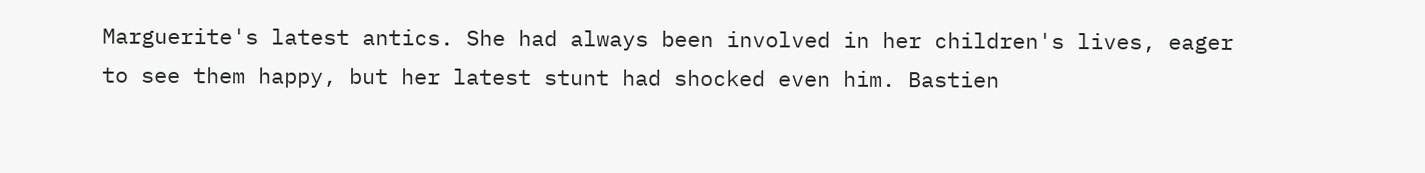Marguerite's latest antics. She had always been involved in her children's lives, eager to see them happy, but her latest stunt had shocked even him. Bastien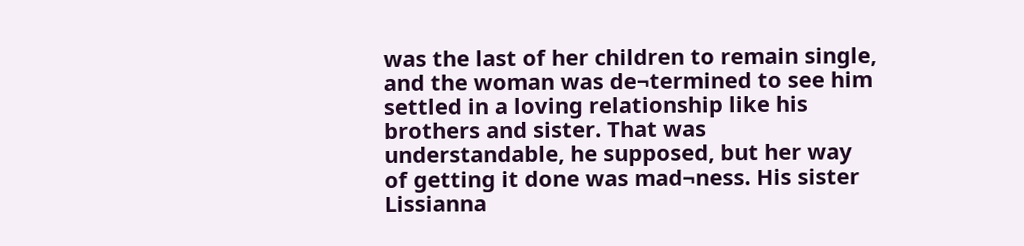was the last of her children to remain single, and the woman was de¬termined to see him settled in a loving relationship like his brothers and sister. That was understandable, he supposed, but her way of getting it done was mad¬ness. His sister Lissianna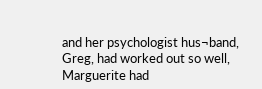and her psychologist hus¬band, Greg, had worked out so well, Marguerite had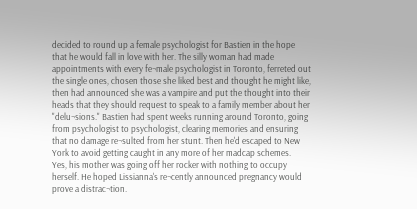decided to round up a female psychologist for Bastien in the hope that he would fall in love with her. The silly woman had made appointments with every fe¬male psychologist in Toronto, ferreted out the single ones, chosen those she liked best and thought he might like, then had announced she was a vampire and put the thought into their heads that they should request to speak to a family member about her "delu¬sions." Bastien had spent weeks running around Toronto, going from psychologist to psychologist, clearing memories and ensuring that no damage re¬sulted from her stunt. Then he'd escaped to New York to avoid getting caught in any more of her madcap schemes.
Yes, his mother was going off her rocker with nothing to occupy herself. He hoped Lissianna's re¬cently announced pregnancy would prove a distrac¬tion.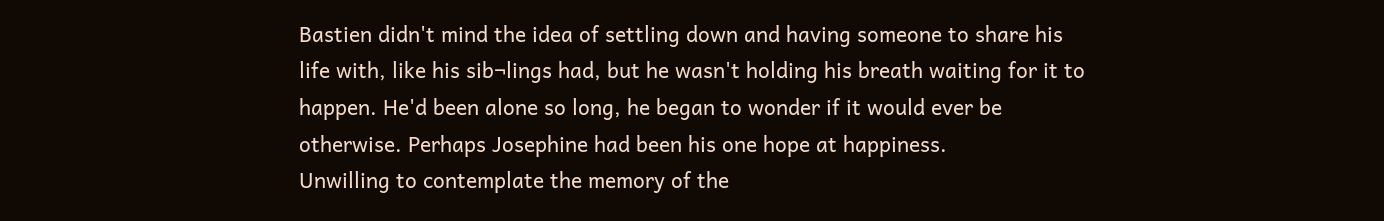Bastien didn't mind the idea of settling down and having someone to share his life with, like his sib¬lings had, but he wasn't holding his breath waiting for it to happen. He'd been alone so long, he began to wonder if it would ever be otherwise. Perhaps Josephine had been his one hope at happiness.
Unwilling to contemplate the memory of the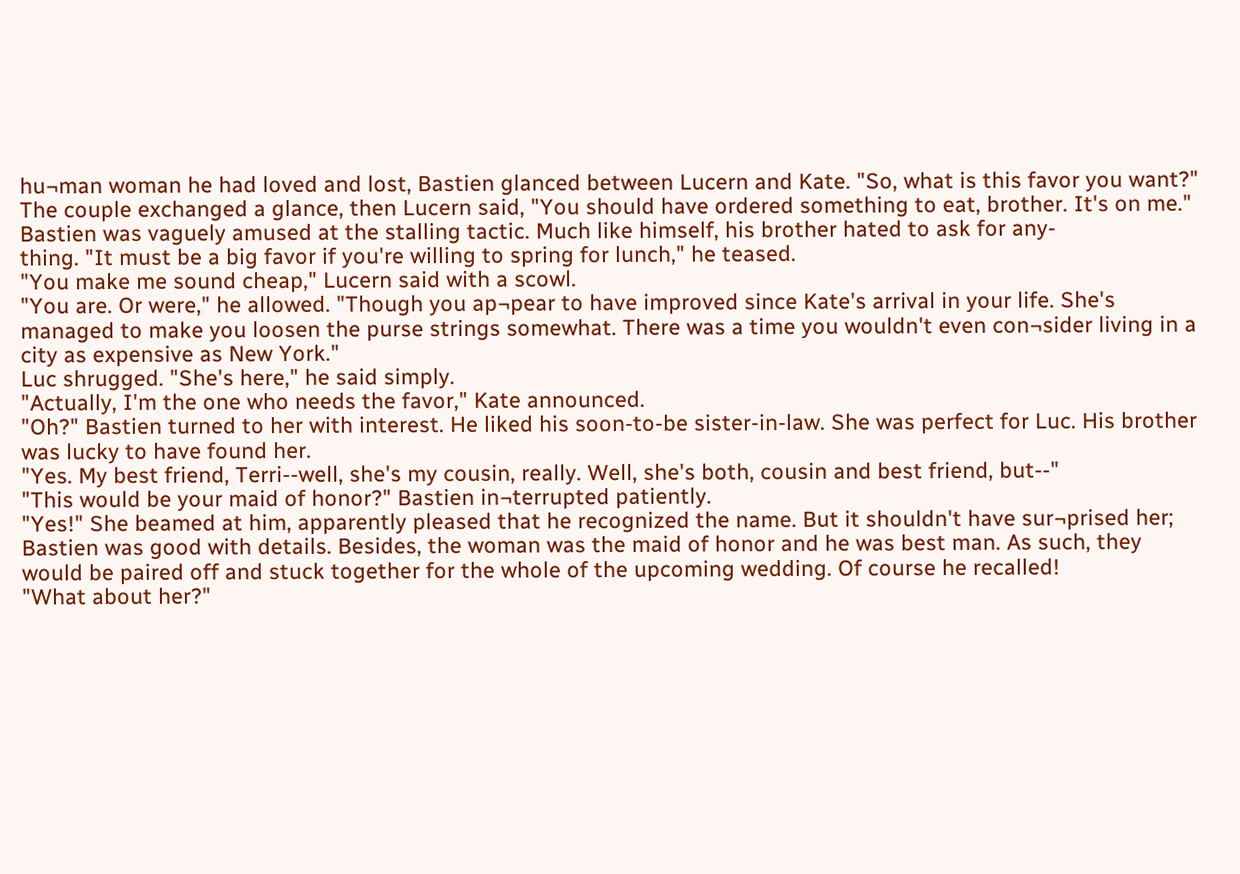hu¬man woman he had loved and lost, Bastien glanced between Lucern and Kate. "So, what is this favor you want?"
The couple exchanged a glance, then Lucern said, "You should have ordered something to eat, brother. It's on me."
Bastien was vaguely amused at the stalling tactic. Much like himself, his brother hated to ask for any-
thing. "It must be a big favor if you're willing to spring for lunch," he teased.
"You make me sound cheap," Lucern said with a scowl.
"You are. Or were," he allowed. "Though you ap¬pear to have improved since Kate's arrival in your life. She's managed to make you loosen the purse strings somewhat. There was a time you wouldn't even con¬sider living in a city as expensive as New York."
Luc shrugged. "She's here," he said simply.
"Actually, I'm the one who needs the favor," Kate announced.
"Oh?" Bastien turned to her with interest. He liked his soon-to-be sister-in-law. She was perfect for Luc. His brother was lucky to have found her.
"Yes. My best friend, Terri--well, she's my cousin, really. Well, she's both, cousin and best friend, but--"
"This would be your maid of honor?" Bastien in¬terrupted patiently.
"Yes!" She beamed at him, apparently pleased that he recognized the name. But it shouldn't have sur¬prised her; Bastien was good with details. Besides, the woman was the maid of honor and he was best man. As such, they would be paired off and stuck together for the whole of the upcoming wedding. Of course he recalled!
"What about her?"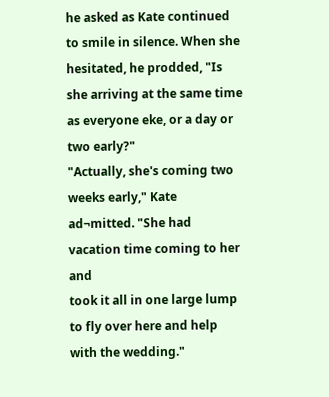he asked as Kate continued to smile in silence. When she hesitated, he prodded, "Is she arriving at the same time as everyone eke, or a day or two early?"
"Actually, she's coming two weeks early," Kate ad¬mitted. "She had vacation time coming to her and
took it all in one large lump to fly over here and help with the wedding."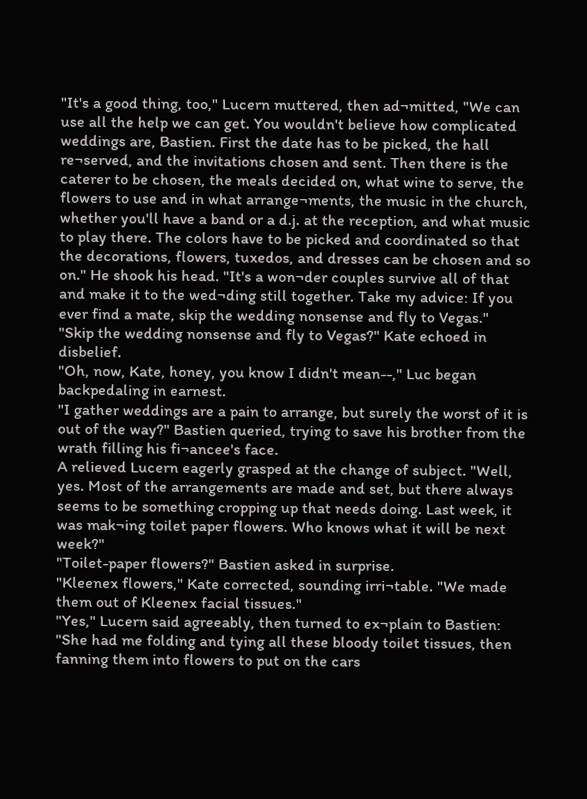"It's a good thing, too," Lucern muttered, then ad¬mitted, "We can use all the help we can get. You wouldn't believe how complicated weddings are, Bastien. First the date has to be picked, the hall re¬served, and the invitations chosen and sent. Then there is the caterer to be chosen, the meals decided on, what wine to serve, the flowers to use and in what arrange¬ments, the music in the church, whether you'll have a band or a d.j. at the reception, and what music to play there. The colors have to be picked and coordinated so that the decorations, flowers, tuxedos, and dresses can be chosen and so on." He shook his head. "It's a won¬der couples survive all of that and make it to the wed¬ding still together. Take my advice: If you ever find a mate, skip the wedding nonsense and fly to Vegas."
"Skip the wedding nonsense and fly to Vegas?" Kate echoed in disbelief.
"Oh, now, Kate, honey, you know I didn't mean--," Luc began backpedaling in earnest.
"I gather weddings are a pain to arrange, but surely the worst of it is out of the way?" Bastien queried, trying to save his brother from the wrath filling his fi¬ancee's face.
A relieved Lucern eagerly grasped at the change of subject. "Well, yes. Most of the arrangements are made and set, but there always seems to be something cropping up that needs doing. Last week, it was mak¬ing toilet paper flowers. Who knows what it will be next week?"
"Toilet-paper flowers?" Bastien asked in surprise.
"Kleenex flowers," Kate corrected, sounding irri¬table. "We made them out of Kleenex facial tissues."
"Yes," Lucern said agreeably, then turned to ex¬plain to Bastien: "She had me folding and tying all these bloody toilet tissues, then fanning them into flowers to put on the cars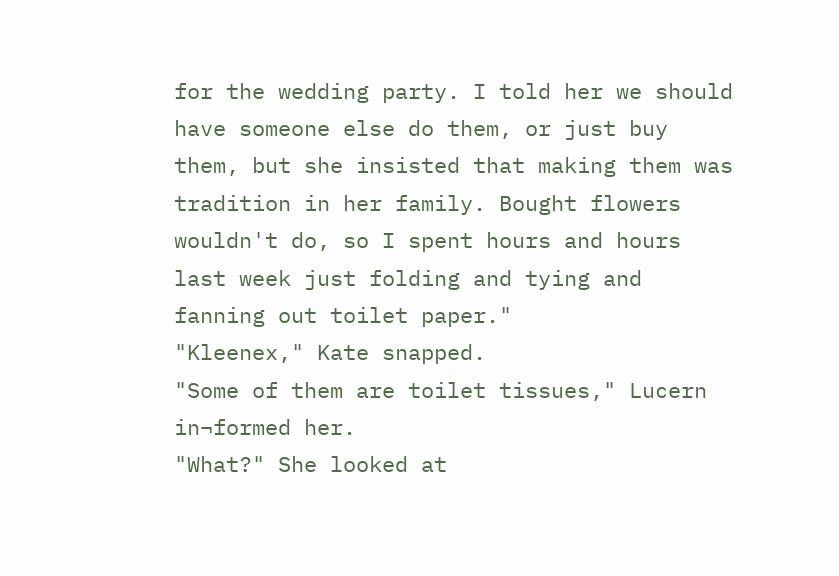for the wedding party. I told her we should have someone else do them, or just buy them, but she insisted that making them was tradition in her family. Bought flowers wouldn't do, so I spent hours and hours last week just folding and tying and fanning out toilet paper."
"Kleenex," Kate snapped.
"Some of them are toilet tissues," Lucern in¬formed her.
"What?" She looked at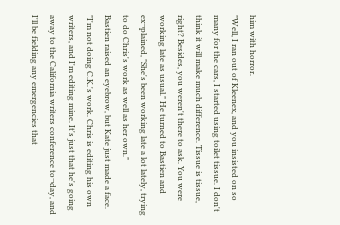him with horror.
"Well, I ran out of Kleenex, and you insisted on so many for the cars, I started using toilet tissue. I don't think it will make much difference. Tissue is tissue, right? Besides, you weren't there to ask. You were working late as usual." He turned to Bastien and ex¬plained, "She's been working late a lot lately, trying to do Chris's work as well as her own."
Bastien raised an eyebrow, but Kate just made a face. "I'm not doing C.K.'s work. Chris is editing his own writers, and I'm editing mine. It's just that he's going away to the California writers conference to¬day, and I'll be fielding any emergencies that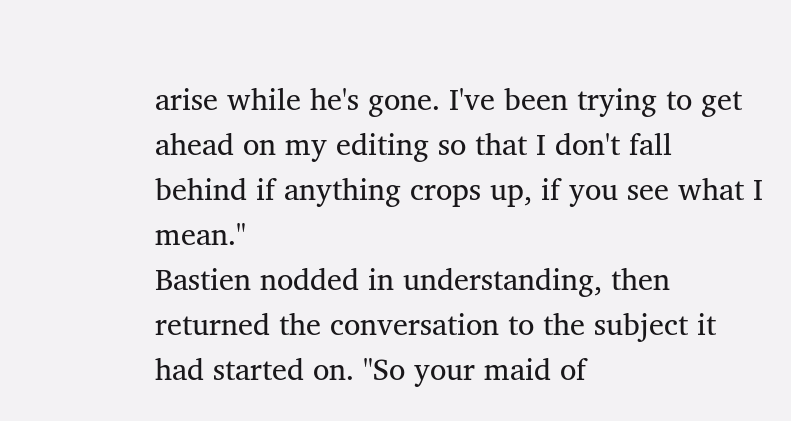arise while he's gone. I've been trying to get ahead on my editing so that I don't fall behind if anything crops up, if you see what I mean."
Bastien nodded in understanding, then returned the conversation to the subject it had started on. "So your maid of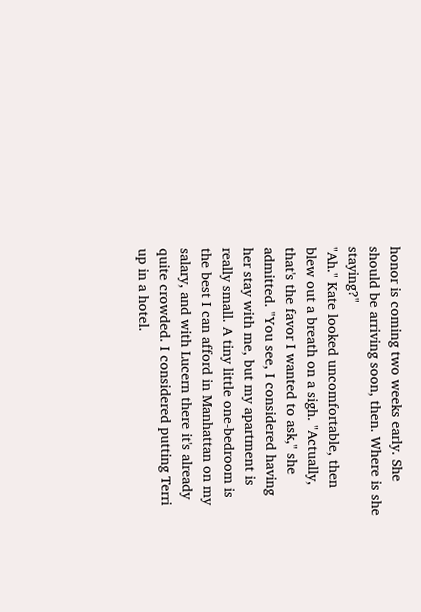honor is coming two weeks early. She should be arriving soon, then. Where is she staying?"
"Ah." Kate looked uncomfortable, then blew out a breath on a sigh. "Actually, that's the favor I wanted to ask," she admitted. "You see, I considered having her stay with me, but my apartment is really small. A tiny little one-bedroom is the best I can afford in Manhattan on my salary, and with Lucern there it's already quite crowded. I considered putting Terri up in a hotel.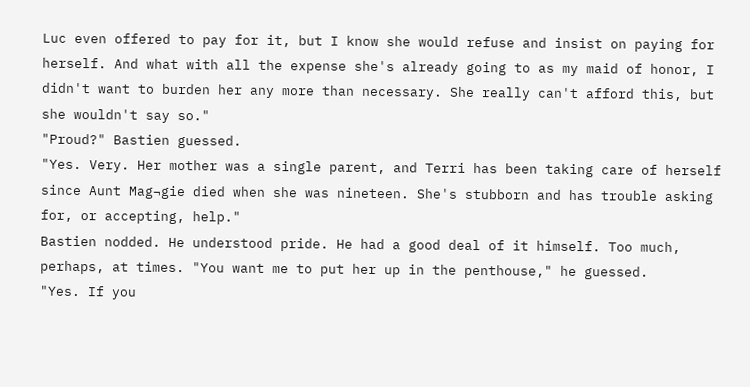Luc even offered to pay for it, but I know she would refuse and insist on paying for herself. And what with all the expense she's already going to as my maid of honor, I didn't want to burden her any more than necessary. She really can't afford this, but she wouldn't say so."
"Proud?" Bastien guessed.
"Yes. Very. Her mother was a single parent, and Terri has been taking care of herself since Aunt Mag¬gie died when she was nineteen. She's stubborn and has trouble asking for, or accepting, help."
Bastien nodded. He understood pride. He had a good deal of it himself. Too much, perhaps, at times. "You want me to put her up in the penthouse," he guessed.
"Yes. If you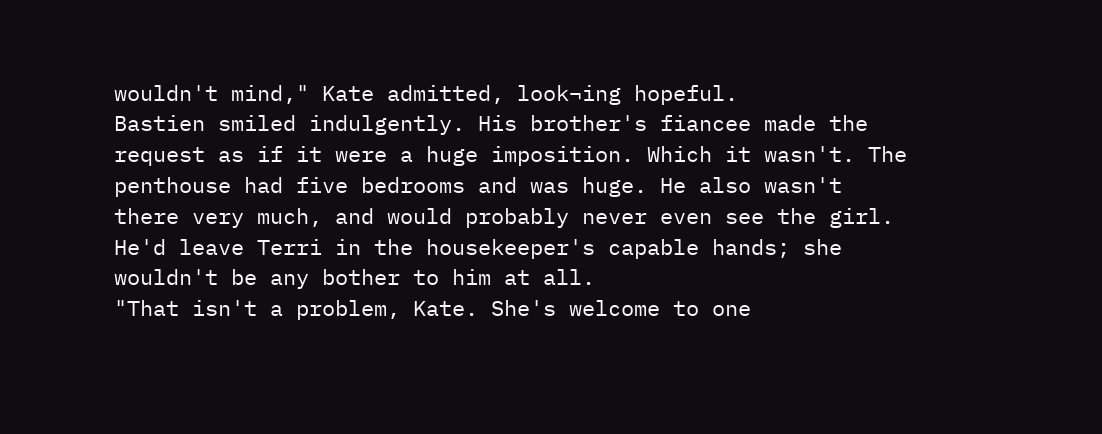wouldn't mind," Kate admitted, look¬ing hopeful.
Bastien smiled indulgently. His brother's fiancee made the request as if it were a huge imposition. Which it wasn't. The penthouse had five bedrooms and was huge. He also wasn't there very much, and would probably never even see the girl. He'd leave Terri in the housekeeper's capable hands; she wouldn't be any bother to him at all.
"That isn't a problem, Kate. She's welcome to one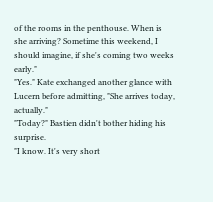of the rooms in the penthouse. When is she arriving? Sometime this weekend, I should imagine, if she's coming two weeks early."
"Yes." Kate exchanged another glance with Lucern before admitting, "She arrives today, actually."
"Today?" Bastien didn't bother hiding his surprise.
"I know. It's very short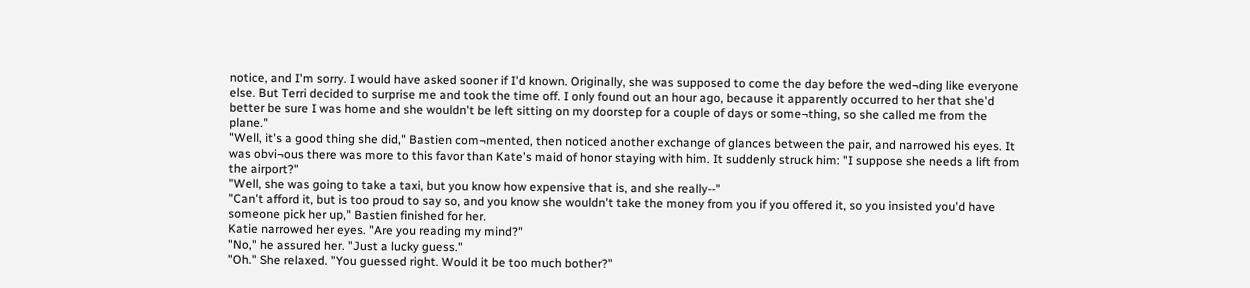notice, and I'm sorry. I would have asked sooner if I'd known. Originally, she was supposed to come the day before the wed¬ding like everyone else. But Terri decided to surprise me and took the time off. I only found out an hour ago, because it apparently occurred to her that she'd better be sure I was home and she wouldn't be left sitting on my doorstep for a couple of days or some¬thing, so she called me from the plane."
"Well, it's a good thing she did," Bastien com¬mented, then noticed another exchange of glances between the pair, and narrowed his eyes. It was obvi¬ous there was more to this favor than Kate's maid of honor staying with him. It suddenly struck him: "I suppose she needs a lift from the airport?"
"Well, she was going to take a taxi, but you know how expensive that is, and she really--"
"Can't afford it, but is too proud to say so, and you know she wouldn't take the money from you if you offered it, so you insisted you'd have someone pick her up," Bastien finished for her.
Katie narrowed her eyes. "Are you reading my mind?"
"No," he assured her. "Just a lucky guess."
"Oh." She relaxed. "You guessed right. Would it be too much bother?"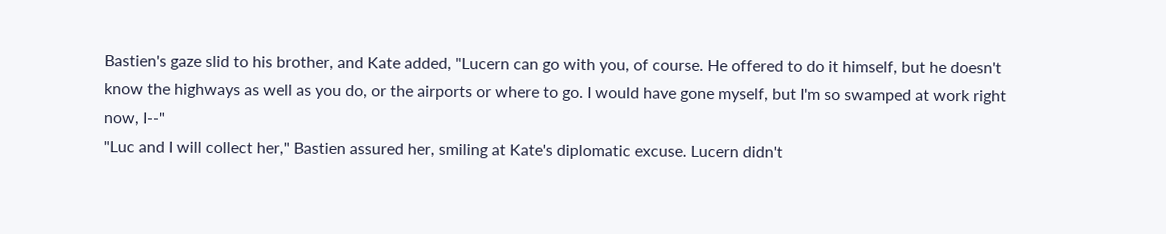Bastien's gaze slid to his brother, and Kate added, "Lucern can go with you, of course. He offered to do it himself, but he doesn't know the highways as well as you do, or the airports or where to go. I would have gone myself, but I'm so swamped at work right now, I--"
"Luc and I will collect her," Bastien assured her, smiling at Kate's diplomatic excuse. Lucern didn't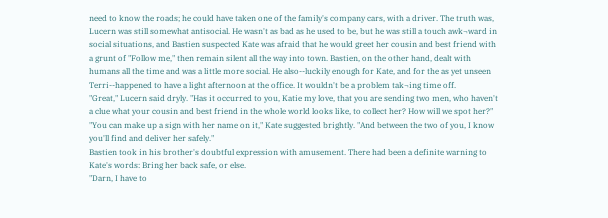need to know the roads; he could have taken one of the family's company cars, with a driver. The truth was, Lucern was still somewhat antisocial. He wasn't as bad as he used to be, but he was still a touch awk¬ward in social situations, and Bastien suspected Kate was afraid that he would greet her cousin and best friend with a grunt of "Follow me," then remain silent all the way into town. Bastien, on the other hand, dealt with humans all the time and was a little more social. He also--luckily enough for Kate, and for the as yet unseen Terri--happened to have a light afternoon at the office. It wouldn't be a problem tak¬ing time off.
"Great," Lucern said dryly. "Has it occurred to you, Katie my love, that you are sending two men, who haven't a clue what your cousin and best friend in the whole world looks like, to collect her? How will we spot her?"
"You can make up a sign with her name on it," Kate suggested brightly. "And between the two of you, I know you'll find and deliver her safely."
Bastien took in his brother's doubtful expression with amusement. There had been a definite warning to Kate's words: Bring her back safe, or else.
"Darn, I have to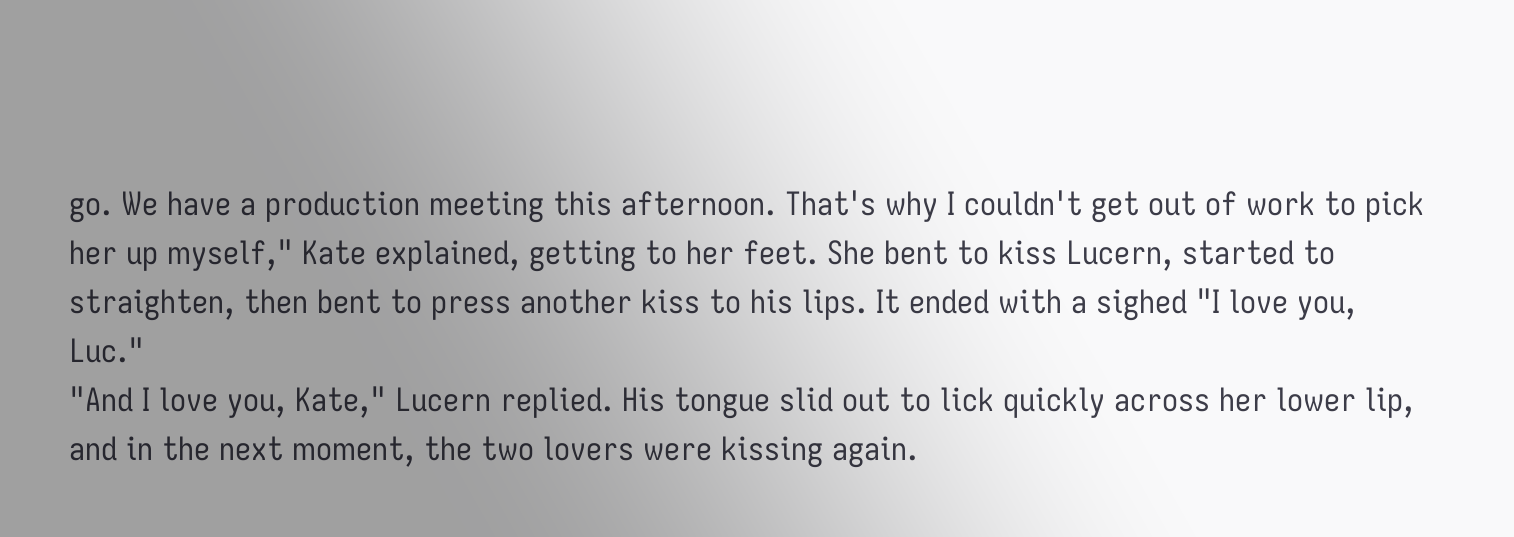go. We have a production meeting this afternoon. That's why I couldn't get out of work to pick her up myself," Kate explained, getting to her feet. She bent to kiss Lucern, started to straighten, then bent to press another kiss to his lips. It ended with a sighed "I love you, Luc."
"And I love you, Kate," Lucern replied. His tongue slid out to lick quickly across her lower lip, and in the next moment, the two lovers were kissing again.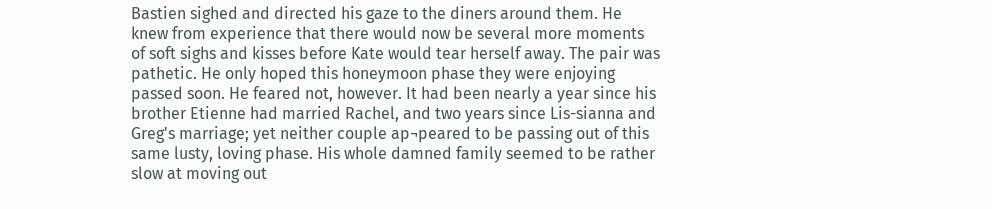Bastien sighed and directed his gaze to the diners around them. He knew from experience that there would now be several more moments of soft sighs and kisses before Kate would tear herself away. The pair was pathetic. He only hoped this honeymoon phase they were enjoying passed soon. He feared not, however. It had been nearly a year since his brother Etienne had married Rachel, and two years since Lis-sianna and Greg's marriage; yet neither couple ap¬peared to be passing out of this same lusty, loving phase. His whole damned family seemed to be rather slow at moving out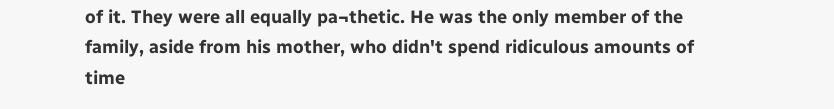of it. They were all equally pa¬thetic. He was the only member of the family, aside from his mother, who didn't spend ridiculous amounts of time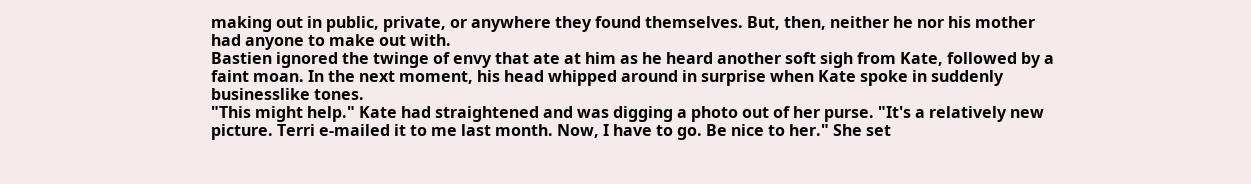making out in public, private, or anywhere they found themselves. But, then, neither he nor his mother had anyone to make out with.
Bastien ignored the twinge of envy that ate at him as he heard another soft sigh from Kate, followed by a faint moan. In the next moment, his head whipped around in surprise when Kate spoke in suddenly businesslike tones.
"This might help." Kate had straightened and was digging a photo out of her purse. "It's a relatively new picture. Terri e-mailed it to me last month. Now, I have to go. Be nice to her." She set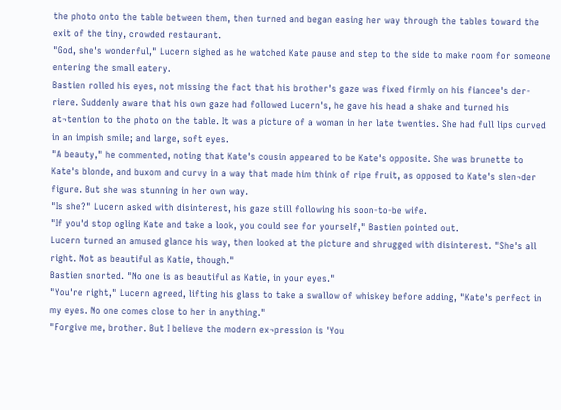the photo onto the table between them, then turned and began easing her way through the tables toward the exit of the tiny, crowded restaurant.
"God, she's wonderful," Lucern sighed as he watched Kate pause and step to the side to make room for someone entering the small eatery.
Bastien rolled his eyes, not missing the fact that his brother's gaze was fixed firmly on his fiancee's der-riere. Suddenly aware that his own gaze had followed Lucern's, he gave his head a shake and turned his at¬tention to the photo on the table. It was a picture of a woman in her late twenties. She had full lips curved in an impish smile; and large, soft eyes.
"A beauty," he commented, noting that Kate's cousin appeared to be Kate's opposite. She was brunette to Kate's blonde, and buxom and curvy in a way that made him think of ripe fruit, as opposed to Kate's slen¬der figure. But she was stunning in her own way.
"Is she?" Lucern asked with disinterest, his gaze still following his soon-to-be wife.
"If you'd stop ogling Kate and take a look, you could see for yourself," Bastien pointed out.
Lucern turned an amused glance his way, then looked at the picture and shrugged with disinterest. "She's all right. Not as beautiful as Katie, though."
Bastien snorted. "No one is as beautiful as Katie, in your eyes."
"You're right," Lucern agreed, lifting his glass to take a swallow of whiskey before adding, "Kate's perfect in my eyes. No one comes close to her in anything."
"Forgive me, brother. But I believe the modern ex¬pression is 'You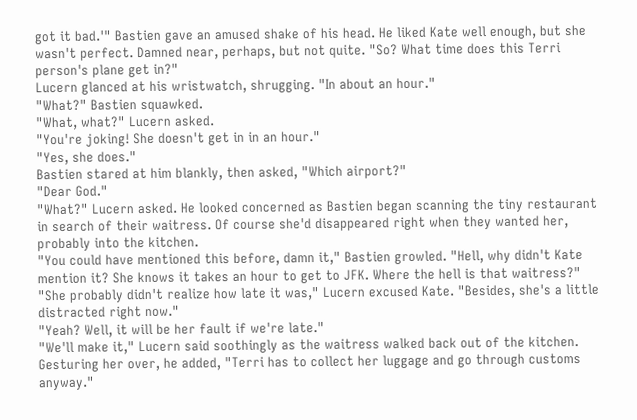got it bad.'" Bastien gave an amused shake of his head. He liked Kate well enough, but she wasn't perfect. Damned near, perhaps, but not quite. "So? What time does this Terri person's plane get in?"
Lucern glanced at his wristwatch, shrugging. "In about an hour."
"What?" Bastien squawked.
"What, what?" Lucern asked.
"You're joking! She doesn't get in in an hour."
"Yes, she does."
Bastien stared at him blankly, then asked, "Which airport?"
"Dear God."
"What?" Lucern asked. He looked concerned as Bastien began scanning the tiny restaurant in search of their waitress. Of course she'd disappeared right when they wanted her, probably into the kitchen.
"You could have mentioned this before, damn it," Bastien growled. "Hell, why didn't Kate mention it? She knows it takes an hour to get to JFK. Where the hell is that waitress?"
"She probably didn't realize how late it was," Lucern excused Kate. "Besides, she's a little distracted right now."
"Yeah? Well, it will be her fault if we're late."
"We'll make it," Lucern said soothingly as the waitress walked back out of the kitchen. Gesturing her over, he added, "Terri has to collect her luggage and go through customs anyway."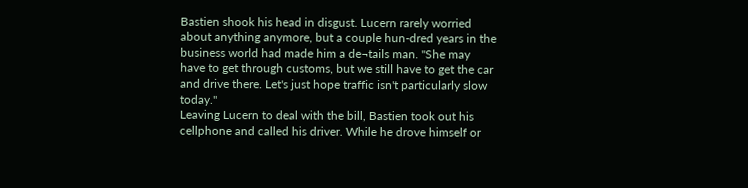Bastien shook his head in disgust. Lucern rarely worried about anything anymore, but a couple hun-dred years in the business world had made him a de¬tails man. "She may have to get through customs, but we still have to get the car and drive there. Let's just hope traffic isn't particularly slow today."
Leaving Lucern to deal with the bill, Bastien took out his cellphone and called his driver. While he drove himself or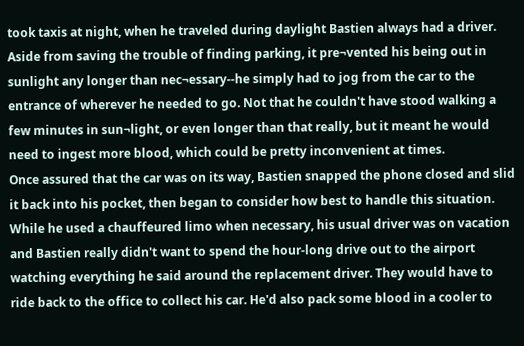took taxis at night, when he traveled during daylight Bastien always had a driver. Aside from saving the trouble of finding parking, it pre¬vented his being out in sunlight any longer than nec¬essary--he simply had to jog from the car to the entrance of wherever he needed to go. Not that he couldn't have stood walking a few minutes in sun¬light, or even longer than that really, but it meant he would need to ingest more blood, which could be pretty inconvenient at times.
Once assured that the car was on its way, Bastien snapped the phone closed and slid it back into his pocket, then began to consider how best to handle this situation. While he used a chauffeured limo when necessary, his usual driver was on vacation and Bastien really didn't want to spend the hour-long drive out to the airport watching everything he said around the replacement driver. They would have to ride back to the office to collect his car. He'd also pack some blood in a cooler to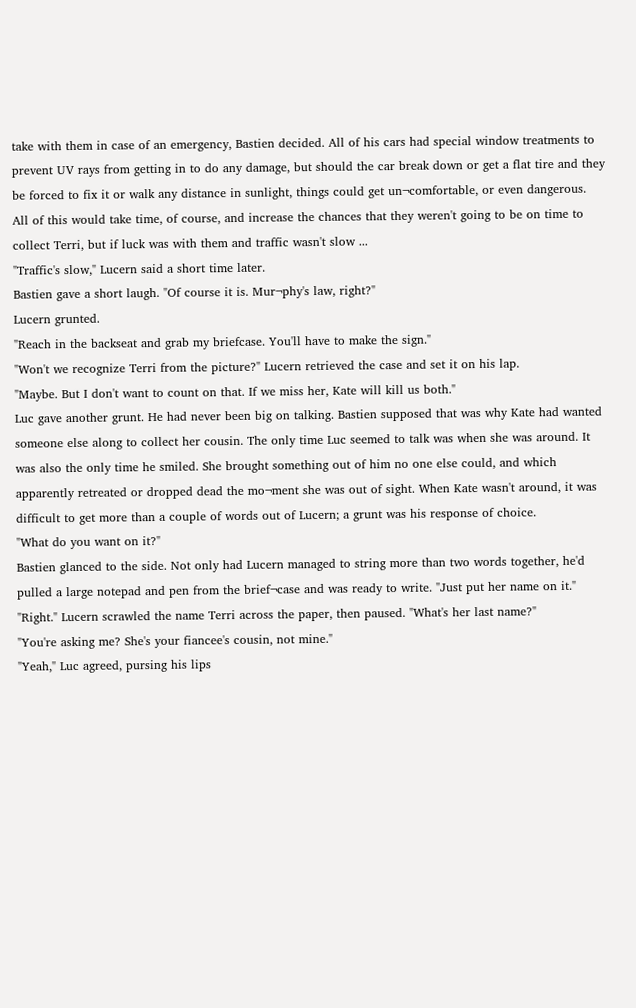take with them in case of an emergency, Bastien decided. All of his cars had special window treatments to prevent UV rays from getting in to do any damage, but should the car break down or get a flat tire and they be forced to fix it or walk any distance in sunlight, things could get un¬comfortable, or even dangerous.
All of this would take time, of course, and increase the chances that they weren't going to be on time to collect Terri, but if luck was with them and traffic wasn't slow ...
"Traffic's slow," Lucern said a short time later.
Bastien gave a short laugh. "Of course it is. Mur¬phy's law, right?"
Lucern grunted.
"Reach in the backseat and grab my briefcase. You'll have to make the sign."
"Won't we recognize Terri from the picture?" Lucern retrieved the case and set it on his lap.
"Maybe. But I don't want to count on that. If we miss her, Kate will kill us both."
Luc gave another grunt. He had never been big on talking. Bastien supposed that was why Kate had wanted someone else along to collect her cousin. The only time Luc seemed to talk was when she was around. It was also the only time he smiled. She brought something out of him no one else could, and which apparently retreated or dropped dead the mo¬ment she was out of sight. When Kate wasn't around, it was difficult to get more than a couple of words out of Lucern; a grunt was his response of choice.
"What do you want on it?"
Bastien glanced to the side. Not only had Lucern managed to string more than two words together, he'd pulled a large notepad and pen from the brief¬case and was ready to write. "Just put her name on it."
"Right." Lucern scrawled the name Terri across the paper, then paused. "What's her last name?"
"You're asking me? She's your fiancee's cousin, not mine."
"Yeah," Luc agreed, pursing his lips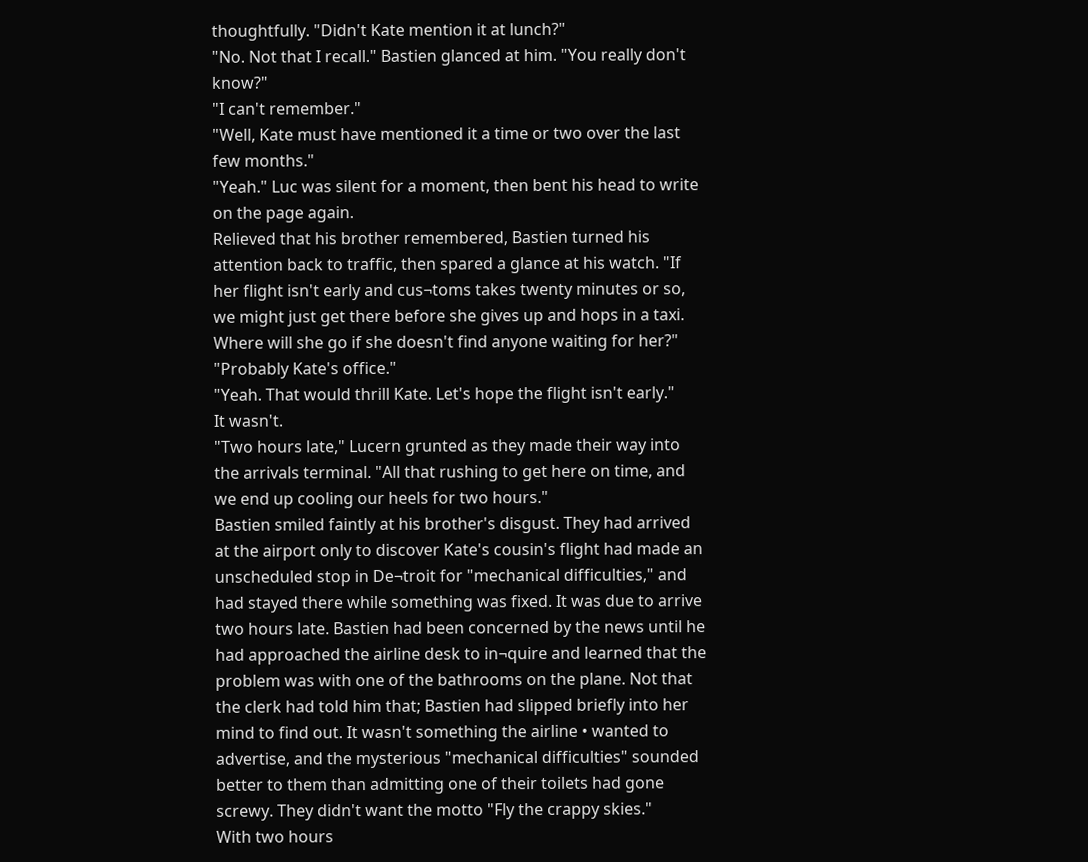thoughtfully. "Didn't Kate mention it at lunch?"
"No. Not that I recall." Bastien glanced at him. "You really don't know?"
"I can't remember."
"Well, Kate must have mentioned it a time or two over the last few months."
"Yeah." Luc was silent for a moment, then bent his head to write on the page again.
Relieved that his brother remembered, Bastien turned his attention back to traffic, then spared a glance at his watch. "If her flight isn't early and cus¬toms takes twenty minutes or so, we might just get there before she gives up and hops in a taxi. Where will she go if she doesn't find anyone waiting for her?"
"Probably Kate's office."
"Yeah. That would thrill Kate. Let's hope the flight isn't early."
It wasn't.
"Two hours late," Lucern grunted as they made their way into the arrivals terminal. "All that rushing to get here on time, and we end up cooling our heels for two hours."
Bastien smiled faintly at his brother's disgust. They had arrived at the airport only to discover Kate's cousin's flight had made an unscheduled stop in De¬troit for "mechanical difficulties," and had stayed there while something was fixed. It was due to arrive two hours late. Bastien had been concerned by the news until he had approached the airline desk to in¬quire and learned that the problem was with one of the bathrooms on the plane. Not that the clerk had told him that; Bastien had slipped briefly into her mind to find out. It wasn't something the airline • wanted to advertise, and the mysterious "mechanical difficulties" sounded better to them than admitting one of their toilets had gone screwy. They didn't want the motto "Fly the crappy skies."
With two hours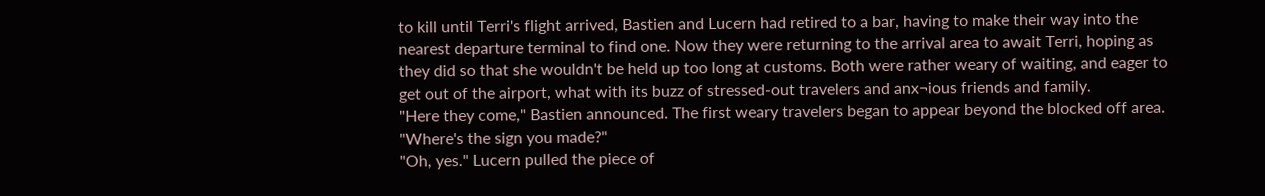to kill until Terri's flight arrived, Bastien and Lucern had retired to a bar, having to make their way into the nearest departure terminal to find one. Now they were returning to the arrival area to await Terri, hoping as they did so that she wouldn't be held up too long at customs. Both were rather weary of waiting, and eager to get out of the airport, what with its buzz of stressed-out travelers and anx¬ious friends and family.
"Here they come," Bastien announced. The first weary travelers began to appear beyond the blocked off area. "Where's the sign you made?"
"Oh, yes." Lucern pulled the piece of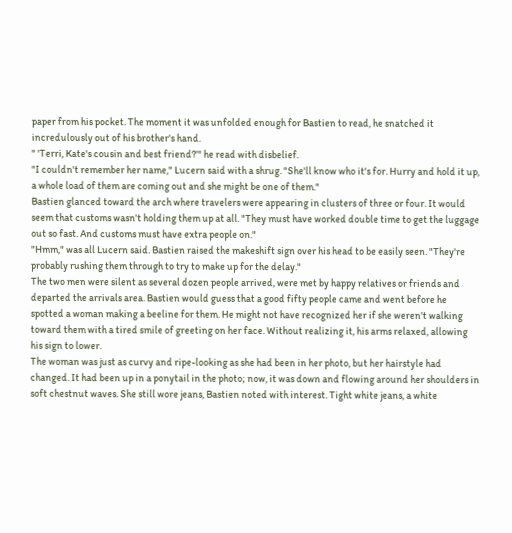paper from his pocket. The moment it was unfolded enough for Bastien to read, he snatched it incredulously out of his brother's hand.
" 'Terri, Kate's cousin and best friend?'" he read with disbelief.
"I couldn't remember her name," Lucern said with a shrug. "She'll know who it's for. Hurry and hold it up, a whole load of them are coming out and she might be one of them."
Bastien glanced toward the arch where travelers were appearing in clusters of three or four. It would seem that customs wasn't holding them up at all. "They must have worked double time to get the luggage out so fast. And customs must have extra people on."
"Hmm," was all Lucern said. Bastien raised the makeshift sign over his head to be easily seen. "They're probably rushing them through to try to make up for the delay."
The two men were silent as several dozen people arrived, were met by happy relatives or friends and departed the arrivals area. Bastien would guess that a good fifty people came and went before he spotted a woman making a beeline for them. He might not have recognized her if she weren't walking toward them with a tired smile of greeting on her face. Without realizing it, his arms relaxed, allowing his sign to lower.
The woman was just as curvy and ripe-looking as she had been in her photo, but her hairstyle had changed. It had been up in a ponytail in the photo; now, it was down and flowing around her shoulders in soft chestnut waves. She still wore jeans, Bastien noted with interest. Tight white jeans, a white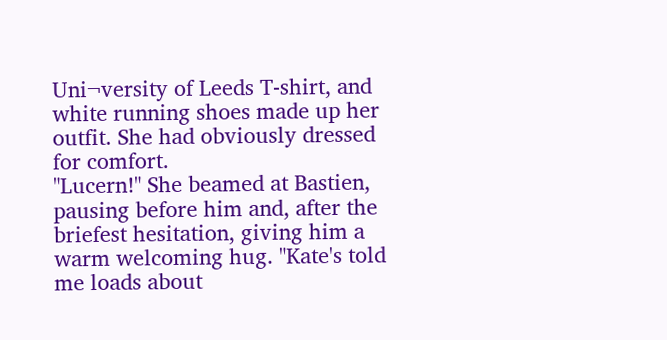Uni¬versity of Leeds T-shirt, and white running shoes made up her outfit. She had obviously dressed for comfort.
"Lucern!" She beamed at Bastien, pausing before him and, after the briefest hesitation, giving him a warm welcoming hug. "Kate's told me loads about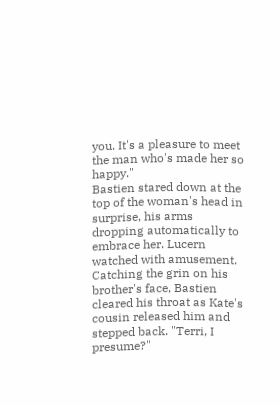you. It's a pleasure to meet the man who's made her so happy."
Bastien stared down at the top of the woman's head in surprise, his arms dropping automatically to embrace her. Lucern watched with amusement. Catching the grin on his brother's face, Bastien cleared his throat as Kate's cousin released him and stepped back. "Terri, I presume?"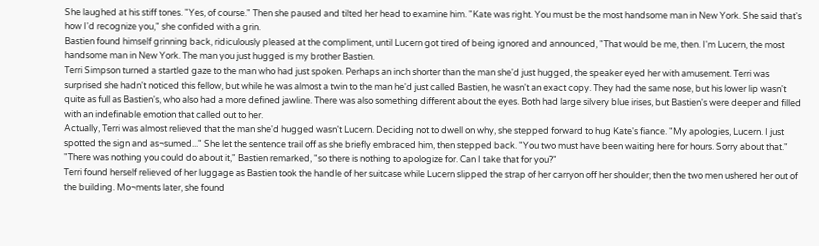She laughed at his stiff tones. "Yes, of course." Then she paused and tilted her head to examine him. "Kate was right. You must be the most handsome man in New York. She said that's how I'd recognize you," she confided with a grin.
Bastien found himself grinning back, ridiculously pleased at the compliment, until Lucern got tired of being ignored and announced, "That would be me, then. I'm Lucern, the most handsome man in New York. The man you just hugged is my brother Bastien.
Terri Simpson turned a startled gaze to the man who had just spoken. Perhaps an inch shorter than the man she'd just hugged, the speaker eyed her with amusement. Terri was surprised she hadn't noticed this fellow, but while he was almost a twin to the man he'd just called Bastien, he wasn't an exact copy. They had the same nose, but his lower lip wasn't quite as full as Bastien's, who also had a more defined jawline. There was also something different about the eyes. Both had large silvery blue irises, but Bastien's were deeper and filled with an indefinable emotion that called out to her.
Actually, Terri was almost relieved that the man she'd hugged wasn't Lucern. Deciding not to dwell on why, she stepped forward to hug Kate's fiance. "My apologies, Lucern. I just spotted the sign and as¬sumed..." She let the sentence trail off as she briefly embraced him, then stepped back. "You two must have been waiting here for hours. Sorry about that."
"There was nothing you could do about it," Bastien remarked, "so there is nothing to apologize for. Can I take that for you?"
Terri found herself relieved of her luggage as Bastien took the handle of her suitcase while Lucern slipped the strap of her carryon off her shoulder; then the two men ushered her out of the building. Mo¬ments later, she found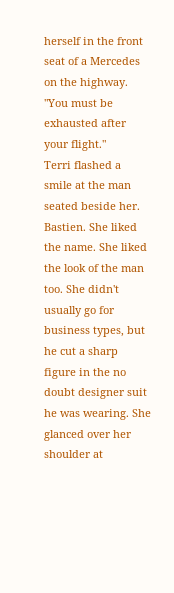herself in the front seat of a Mercedes on the highway.
"You must be exhausted after your flight."
Terri flashed a smile at the man seated beside her. Bastien. She liked the name. She liked the look of the man too. She didn't usually go for business types, but he cut a sharp figure in the no doubt designer suit he was wearing. She glanced over her shoulder at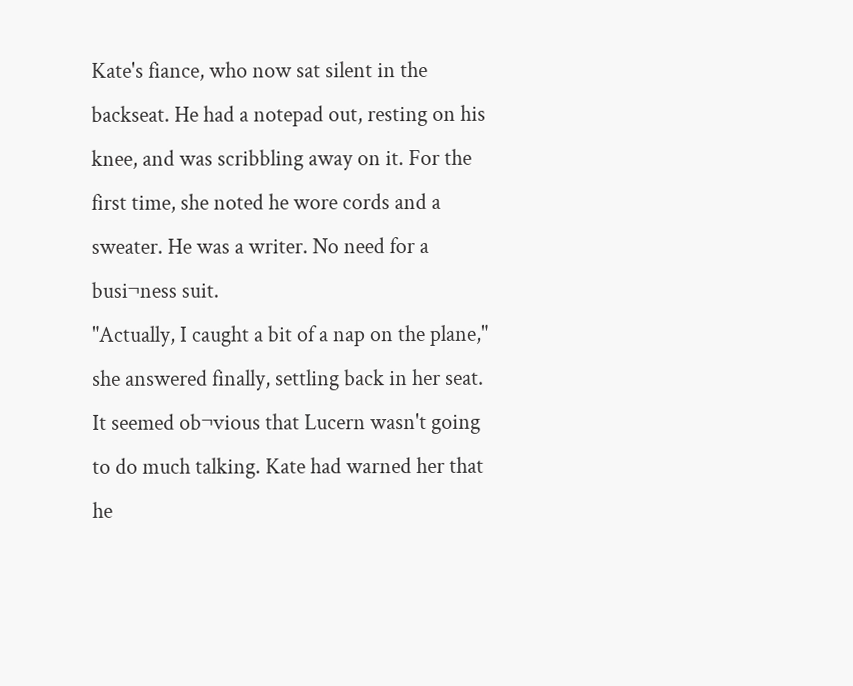Kate's fiance, who now sat silent in the backseat. He had a notepad out, resting on his knee, and was scribbling away on it. For the first time, she noted he wore cords and a sweater. He was a writer. No need for a busi¬ness suit.
"Actually, I caught a bit of a nap on the plane," she answered finally, settling back in her seat. It seemed ob¬vious that Lucern wasn't going to do much talking. Kate had warned her that he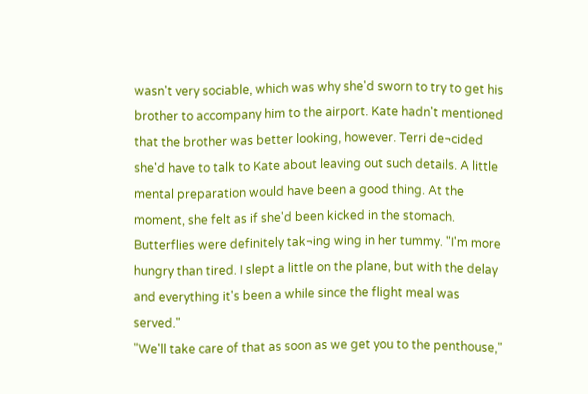wasn't very sociable, which was why she'd sworn to try to get his brother to accompany him to the airport. Kate hadn't mentioned that the brother was better looking, however. Terri de¬cided she'd have to talk to Kate about leaving out such details. A little mental preparation would have been a good thing. At the moment, she felt as if she'd been kicked in the stomach. Butterflies were definitely tak¬ing wing in her tummy. "I'm more hungry than tired. I slept a little on the plane, but with the delay and everything it's been a while since the flight meal was served."
"We'll take care of that as soon as we get you to the penthouse,"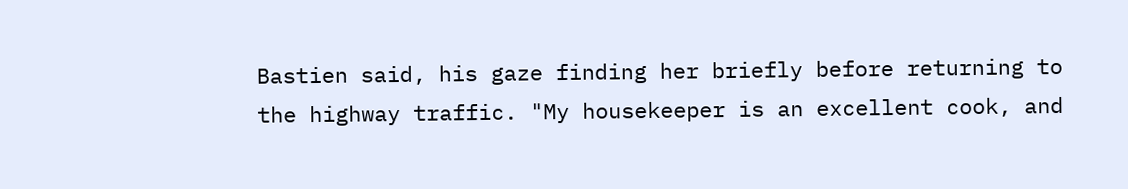Bastien said, his gaze finding her briefly before returning to the highway traffic. "My housekeeper is an excellent cook, and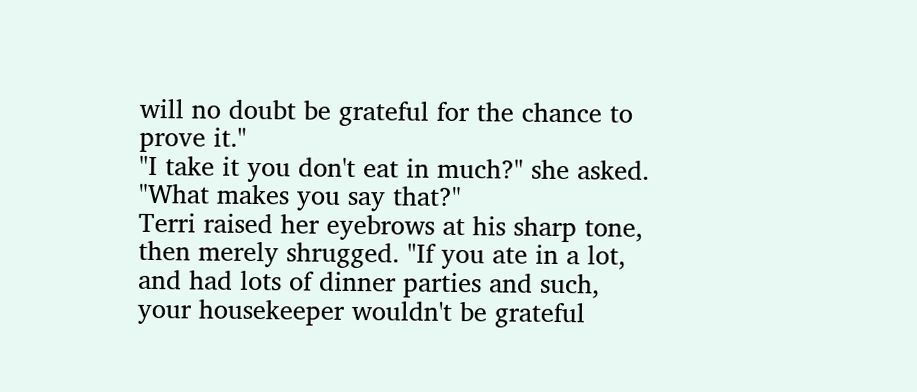will no doubt be grateful for the chance to prove it."
"I take it you don't eat in much?" she asked.
"What makes you say that?"
Terri raised her eyebrows at his sharp tone, then merely shrugged. "If you ate in a lot, and had lots of dinner parties and such, your housekeeper wouldn't be grateful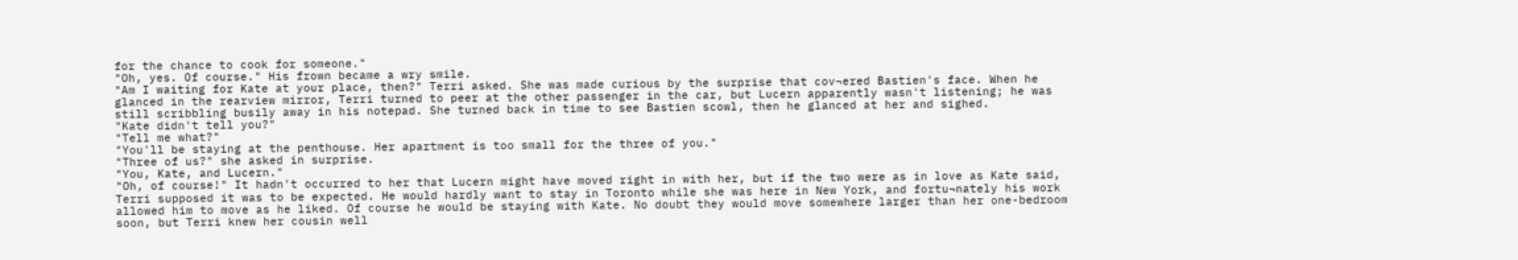for the chance to cook for someone."
"Oh, yes. Of course." His frown became a wry smile.
"Am I waiting for Kate at your place, then?" Terri asked. She was made curious by the surprise that cov¬ered Bastien's face. When he glanced in the rearview mirror, Terri turned to peer at the other passenger in the car, but Lucern apparently wasn't listening; he was still scribbling busily away in his notepad. She turned back in time to see Bastien scowl, then he glanced at her and sighed.
"Kate didn't tell you?"
"Tell me what?"
"You'll be staying at the penthouse. Her apartment is too small for the three of you."
"Three of us?" she asked in surprise.
"You, Kate, and Lucern."
"Oh, of course!" It hadn't occurred to her that Lucern might have moved right in with her, but if the two were as in love as Kate said, Terri supposed it was to be expected. He would hardly want to stay in Toronto while she was here in New York, and fortu¬nately his work allowed him to move as he liked. Of course he would be staying with Kate. No doubt they would move somewhere larger than her one-bedroom soon, but Terri knew her cousin well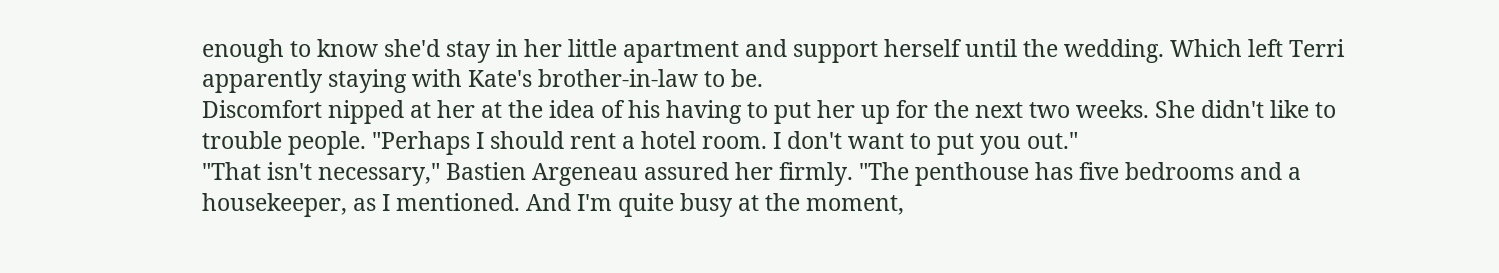enough to know she'd stay in her little apartment and support herself until the wedding. Which left Terri apparently staying with Kate's brother-in-law to be.
Discomfort nipped at her at the idea of his having to put her up for the next two weeks. She didn't like to trouble people. "Perhaps I should rent a hotel room. I don't want to put you out."
"That isn't necessary," Bastien Argeneau assured her firmly. "The penthouse has five bedrooms and a housekeeper, as I mentioned. And I'm quite busy at the moment,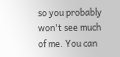so you probably won't see much of me. You can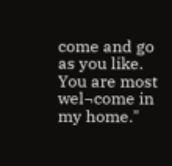come and go as you like. You are most wel¬come in my home."